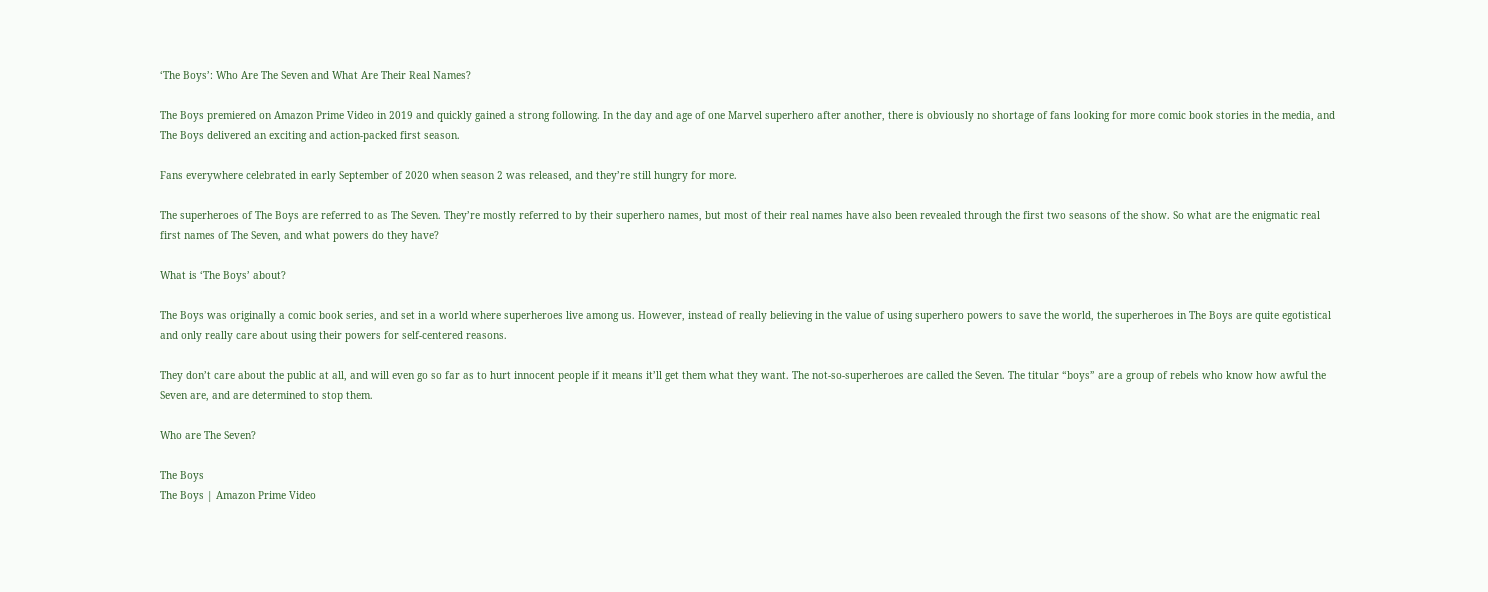‘The Boys’: Who Are The Seven and What Are Their Real Names?

The Boys premiered on Amazon Prime Video in 2019 and quickly gained a strong following. In the day and age of one Marvel superhero after another, there is obviously no shortage of fans looking for more comic book stories in the media, and The Boys delivered an exciting and action-packed first season.

Fans everywhere celebrated in early September of 2020 when season 2 was released, and they’re still hungry for more.

The superheroes of The Boys are referred to as The Seven. They’re mostly referred to by their superhero names, but most of their real names have also been revealed through the first two seasons of the show. So what are the enigmatic real first names of The Seven, and what powers do they have?

What is ‘The Boys’ about?

The Boys was originally a comic book series, and set in a world where superheroes live among us. However, instead of really believing in the value of using superhero powers to save the world, the superheroes in The Boys are quite egotistical and only really care about using their powers for self-centered reasons.

They don’t care about the public at all, and will even go so far as to hurt innocent people if it means it’ll get them what they want. The not-so-superheroes are called the Seven. The titular “boys” are a group of rebels who know how awful the Seven are, and are determined to stop them.

Who are The Seven?

The Boys
The Boys | Amazon Prime Video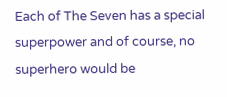Each of The Seven has a special superpower and of course, no superhero would be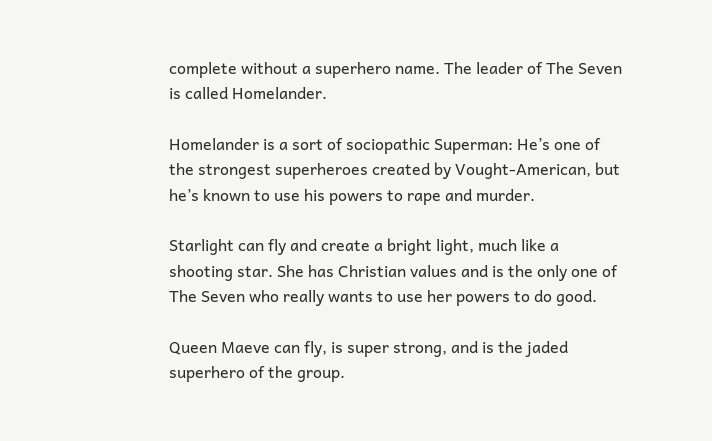complete without a superhero name. The leader of The Seven is called Homelander.

Homelander is a sort of sociopathic Superman: He’s one of the strongest superheroes created by Vought-American, but he’s known to use his powers to rape and murder.

Starlight can fly and create a bright light, much like a shooting star. She has Christian values and is the only one of The Seven who really wants to use her powers to do good.

Queen Maeve can fly, is super strong, and is the jaded superhero of the group.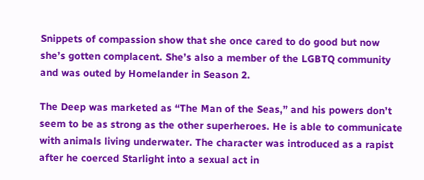Snippets of compassion show that she once cared to do good but now she’s gotten complacent. She’s also a member of the LGBTQ community and was outed by Homelander in Season 2.

The Deep was marketed as “The Man of the Seas,” and his powers don’t seem to be as strong as the other superheroes. He is able to communicate with animals living underwater. The character was introduced as a rapist after he coerced Starlight into a sexual act in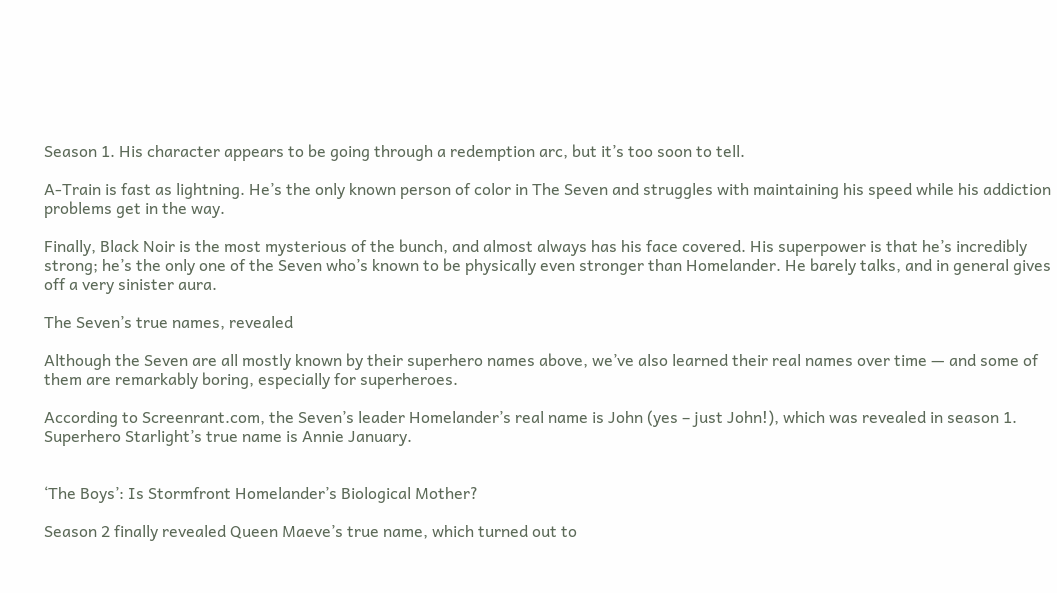Season 1. His character appears to be going through a redemption arc, but it’s too soon to tell.

A-Train is fast as lightning. He’s the only known person of color in The Seven and struggles with maintaining his speed while his addiction problems get in the way.

Finally, Black Noir is the most mysterious of the bunch, and almost always has his face covered. His superpower is that he’s incredibly strong; he’s the only one of the Seven who’s known to be physically even stronger than Homelander. He barely talks, and in general gives off a very sinister aura.

The Seven’s true names, revealed

Although the Seven are all mostly known by their superhero names above, we’ve also learned their real names over time — and some of them are remarkably boring, especially for superheroes.

According to Screenrant.com, the Seven’s leader Homelander’s real name is John (yes – just John!), which was revealed in season 1. Superhero Starlight’s true name is Annie January.


‘The Boys’: Is Stormfront Homelander’s Biological Mother?

Season 2 finally revealed Queen Maeve’s true name, which turned out to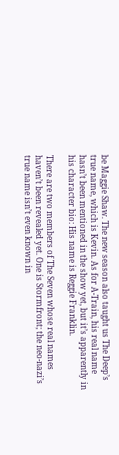be Maggie Shaw. The new season also taught us The Deep’s true name, which is Kevin. As for A-Train, his real name hasn’t been mentioned in the show yet, but it’s apparently in his character bio: His name is Reggie Franklin.

There are two members of The Seven whose real names haven’t been revealed yet. One is Stormfront; the neo-nazi’s true name isn’t even known in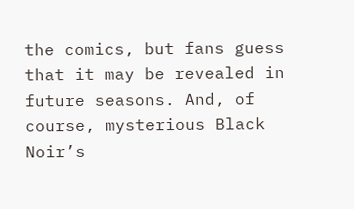the comics, but fans guess that it may be revealed in future seasons. And, of course, mysterious Black Noir’s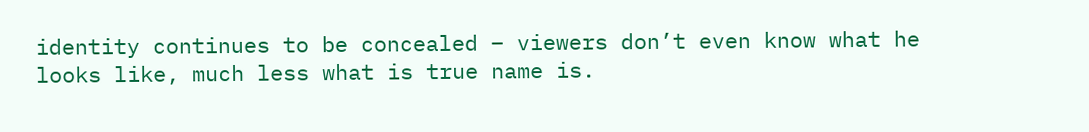identity continues to be concealed – viewers don’t even know what he looks like, much less what is true name is.